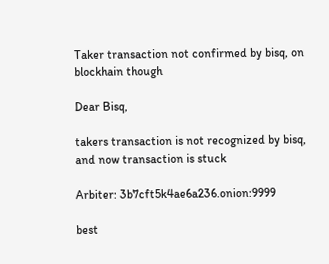Taker transaction not confirmed by bisq, on blockhain though

Dear Bisq,

takers transaction is not recognized by bisq, and now transaction is stuck

Arbiter: 3b7cft5k4ae6a236.onion:9999

best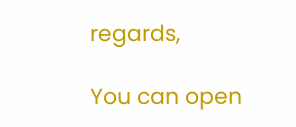regards,

You can open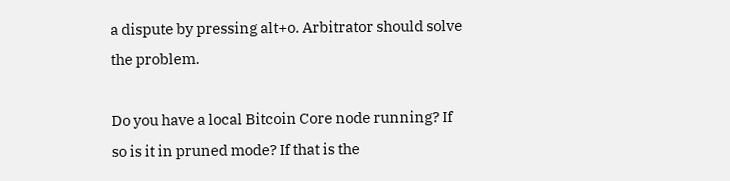a dispute by pressing alt+o. Arbitrator should solve the problem.

Do you have a local Bitcoin Core node running? If so is it in pruned mode? If that is the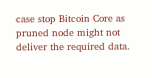case stop Bitcoin Core as pruned node might not deliver the required data.